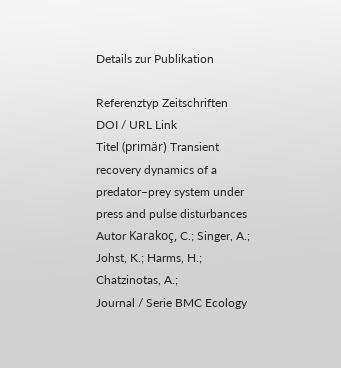Details zur Publikation

Referenztyp Zeitschriften
DOI / URL Link
Titel (primär) Transient recovery dynamics of a predator–prey system under press and pulse disturbances
Autor Karakoç, C.; Singer, A.; Johst, K.; Harms, H.; Chatzinotas, A.;
Journal / Serie BMC Ecology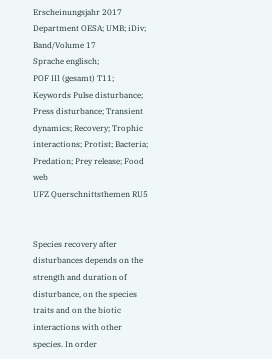Erscheinungsjahr 2017
Department OESA; UMB; iDiv;
Band/Volume 17
Sprache englisch;
POF III (gesamt) T11;
Keywords Pulse disturbance; Press disturbance; Transient dynamics; Recovery; Trophic interactions; Protist; Bacteria; Predation; Prey release; Food web
UFZ Querschnittsthemen RU5


Species recovery after disturbances depends on the strength and duration of disturbance, on the species traits and on the biotic interactions with other species. In order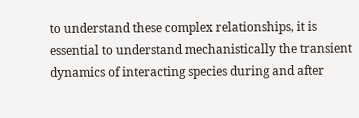to understand these complex relationships, it is essential to understand mechanistically the transient dynamics of interacting species during and after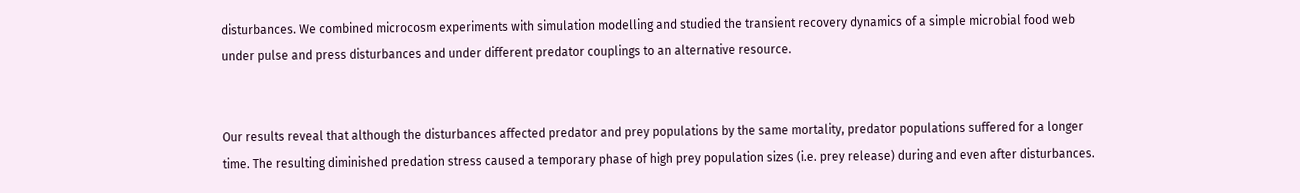disturbances. We combined microcosm experiments with simulation modelling and studied the transient recovery dynamics of a simple microbial food web under pulse and press disturbances and under different predator couplings to an alternative resource.


Our results reveal that although the disturbances affected predator and prey populations by the same mortality, predator populations suffered for a longer time. The resulting diminished predation stress caused a temporary phase of high prey population sizes (i.e. prey release) during and even after disturbances.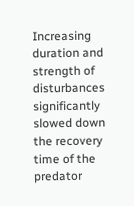Increasing duration and strength of disturbances significantly slowed down the recovery time of the predator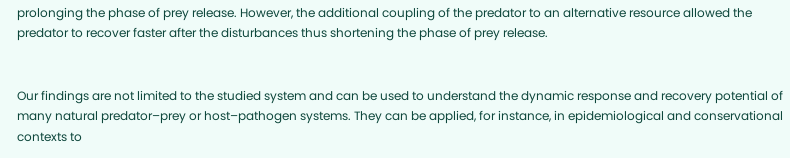prolonging the phase of prey release. However, the additional coupling of the predator to an alternative resource allowed the predator to recover faster after the disturbances thus shortening the phase of prey release.


Our findings are not limited to the studied system and can be used to understand the dynamic response and recovery potential of many natural predator–prey or host–pathogen systems. They can be applied, for instance, in epidemiological and conservational contexts to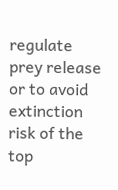regulate prey release or to avoid extinction risk of the top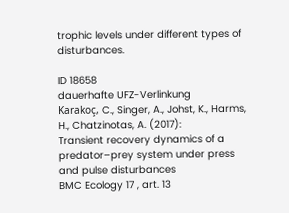trophic levels under different types of disturbances.

ID 18658
dauerhafte UFZ-Verlinkung
Karakoç, C., Singer, A., Johst, K., Harms, H., Chatzinotas, A. (2017):
Transient recovery dynamics of a predator–prey system under press and pulse disturbances
BMC Ecology 17 , art. 13